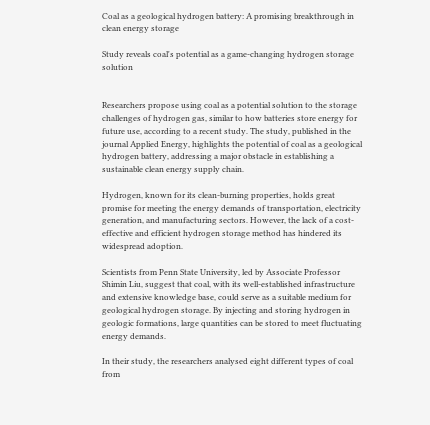Coal as a geological hydrogen battery: A promising breakthrough in clean energy storage

Study reveals coal's potential as a game-changing hydrogen storage solution


Researchers propose using coal as a potential solution to the storage challenges of hydrogen gas, similar to how batteries store energy for future use, according to a recent study. The study, published in the journal Applied Energy, highlights the potential of coal as a geological hydrogen battery, addressing a major obstacle in establishing a sustainable clean energy supply chain.

Hydrogen, known for its clean-burning properties, holds great promise for meeting the energy demands of transportation, electricity generation, and manufacturing sectors. However, the lack of a cost-effective and efficient hydrogen storage method has hindered its widespread adoption.

Scientists from Penn State University, led by Associate Professor Shimin Liu, suggest that coal, with its well-established infrastructure and extensive knowledge base, could serve as a suitable medium for geological hydrogen storage. By injecting and storing hydrogen in geologic formations, large quantities can be stored to meet fluctuating energy demands.

In their study, the researchers analysed eight different types of coal from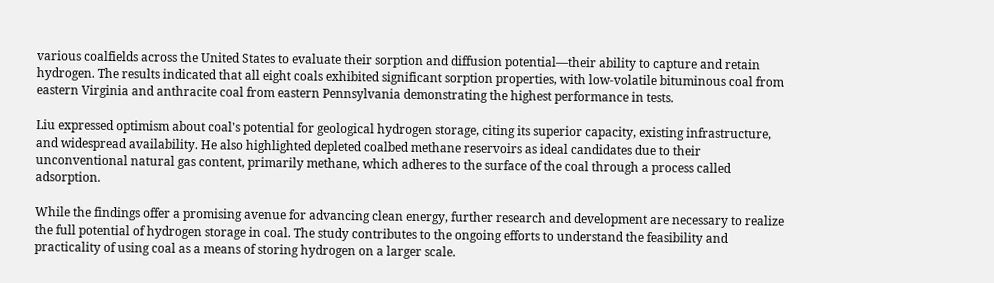various coalfields across the United States to evaluate their sorption and diffusion potential—their ability to capture and retain hydrogen. The results indicated that all eight coals exhibited significant sorption properties, with low-volatile bituminous coal from eastern Virginia and anthracite coal from eastern Pennsylvania demonstrating the highest performance in tests.

Liu expressed optimism about coal's potential for geological hydrogen storage, citing its superior capacity, existing infrastructure, and widespread availability. He also highlighted depleted coalbed methane reservoirs as ideal candidates due to their unconventional natural gas content, primarily methane, which adheres to the surface of the coal through a process called adsorption.

While the findings offer a promising avenue for advancing clean energy, further research and development are necessary to realize the full potential of hydrogen storage in coal. The study contributes to the ongoing efforts to understand the feasibility and practicality of using coal as a means of storing hydrogen on a larger scale.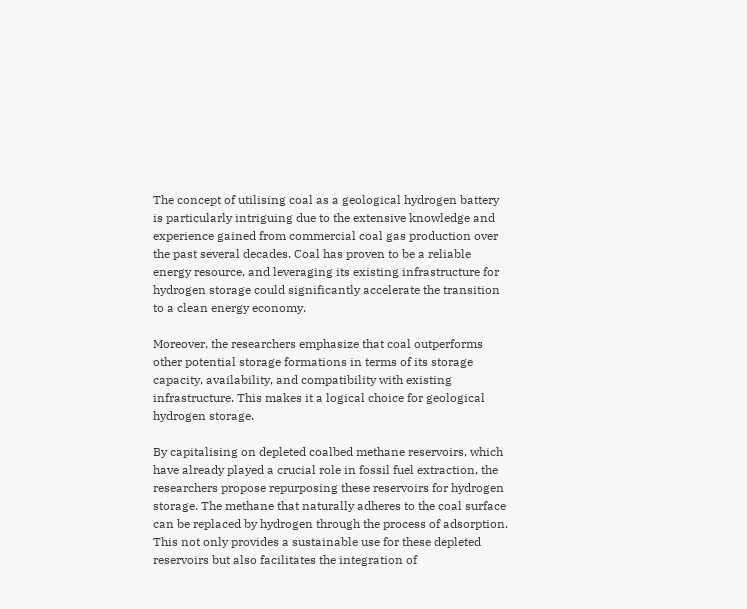The concept of utilising coal as a geological hydrogen battery is particularly intriguing due to the extensive knowledge and experience gained from commercial coal gas production over the past several decades. Coal has proven to be a reliable energy resource, and leveraging its existing infrastructure for hydrogen storage could significantly accelerate the transition to a clean energy economy.

Moreover, the researchers emphasize that coal outperforms other potential storage formations in terms of its storage capacity, availability, and compatibility with existing infrastructure. This makes it a logical choice for geological hydrogen storage.

By capitalising on depleted coalbed methane reservoirs, which have already played a crucial role in fossil fuel extraction, the researchers propose repurposing these reservoirs for hydrogen storage. The methane that naturally adheres to the coal surface can be replaced by hydrogen through the process of adsorption. This not only provides a sustainable use for these depleted reservoirs but also facilitates the integration of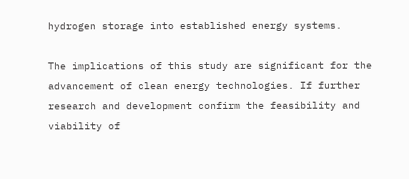hydrogen storage into established energy systems.

The implications of this study are significant for the advancement of clean energy technologies. If further research and development confirm the feasibility and viability of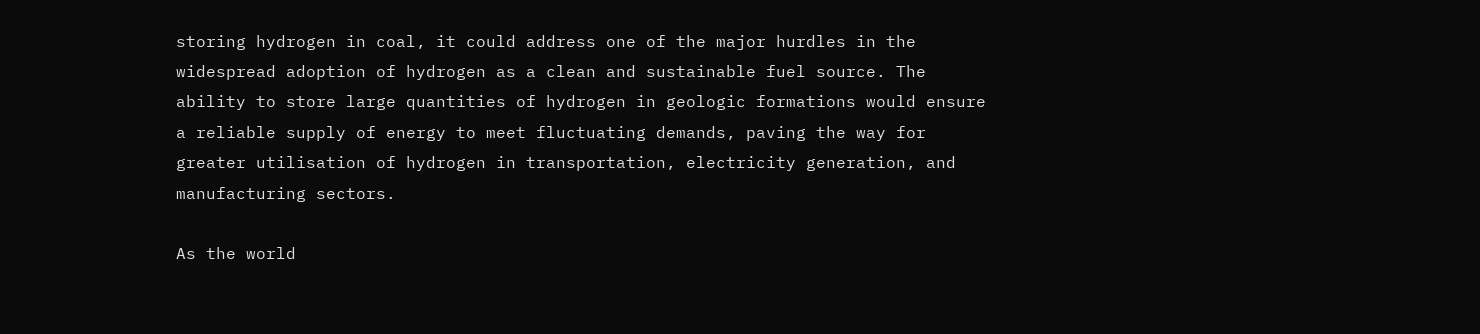storing hydrogen in coal, it could address one of the major hurdles in the widespread adoption of hydrogen as a clean and sustainable fuel source. The ability to store large quantities of hydrogen in geologic formations would ensure a reliable supply of energy to meet fluctuating demands, paving the way for greater utilisation of hydrogen in transportation, electricity generation, and manufacturing sectors.

As the world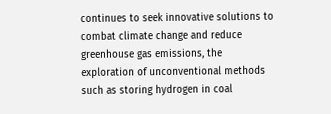continues to seek innovative solutions to combat climate change and reduce greenhouse gas emissions, the exploration of unconventional methods such as storing hydrogen in coal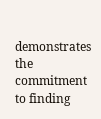demonstrates the commitment to finding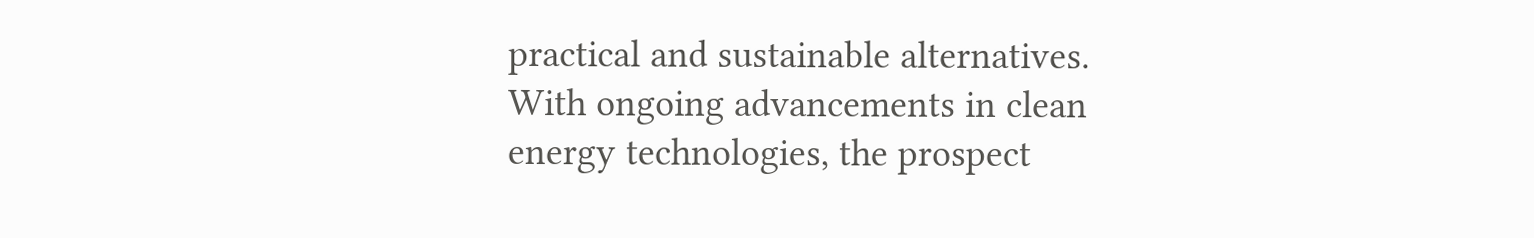practical and sustainable alternatives. With ongoing advancements in clean energy technologies, the prospect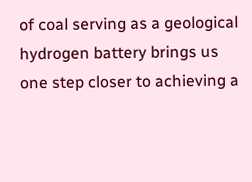of coal serving as a geological hydrogen battery brings us one step closer to achieving a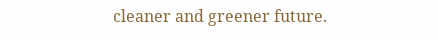cleaner and greener future.